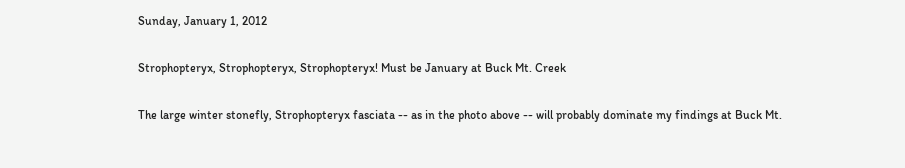Sunday, January 1, 2012

Strophopteryx, Strophopteryx, Strophopteryx! Must be January at Buck Mt. Creek

The large winter stonefly, Strophopteryx fasciata -- as in the photo above -- will probably dominate my findings at Buck Mt.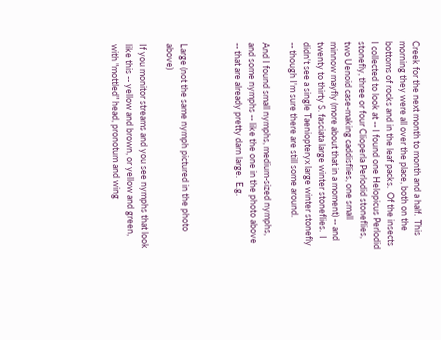Creek for the next month to month and a half.  This morning they were all over the place, both on the bottoms of rocks and in the leaf packs.  Of the insects I collected to look at -- I found one Helopicus Perlodid stonefly, three or four Clioperla Perlodid stoneflies, two Uenoid case-making caddisflies, one small minnow mayfly (more about that in a moment) -- and twenty to thirty S. fasciata large winter stoneflies.  I didn't see a single Taeniopteryx large winter stonefly -- though I'm sure there are still some around.

And I found small nymphs, medium-sized nymphs, and some nymphs -- like the one in the photo above -- that are already pretty darn large.  E.g.



Large (not the same nymph pictured in the photo above)

If you monitor streams and you see nymphs that look like this -- yellow and brown, or yellow and green, with "mottled" head, pronotum and wing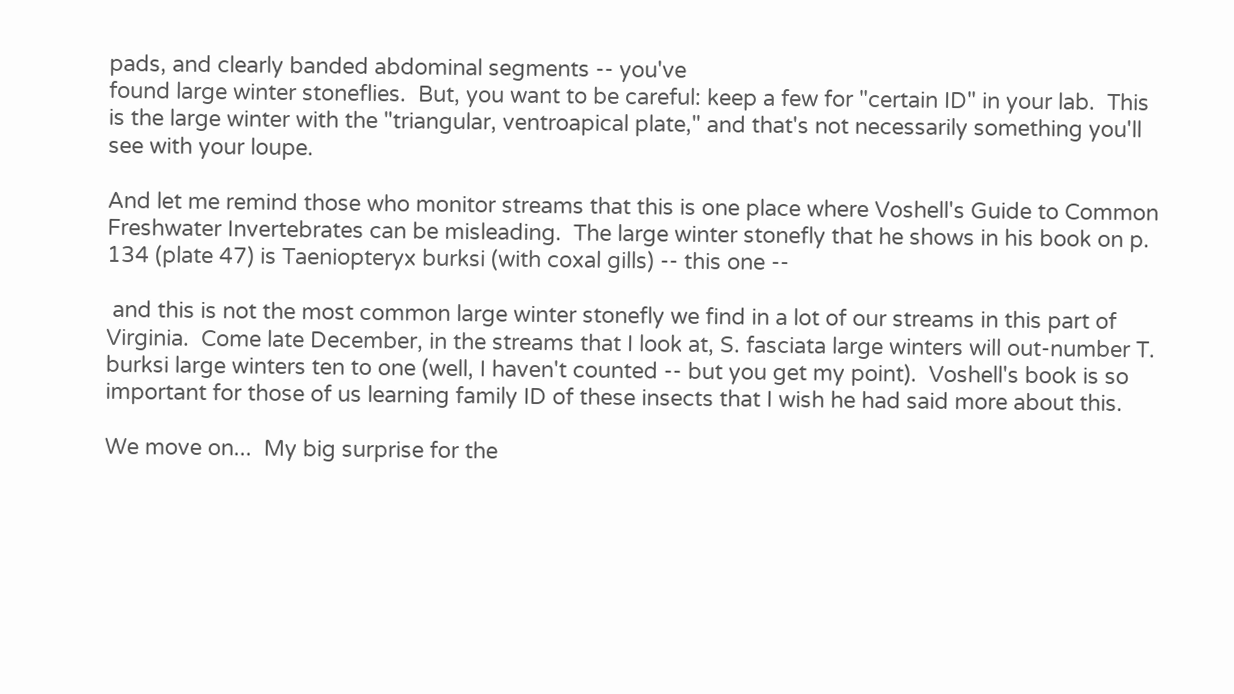pads, and clearly banded abdominal segments -- you've
found large winter stoneflies.  But, you want to be careful: keep a few for "certain ID" in your lab.  This is the large winter with the "triangular, ventroapical plate," and that's not necessarily something you'll see with your loupe.

And let me remind those who monitor streams that this is one place where Voshell's Guide to Common Freshwater Invertebrates can be misleading.  The large winter stonefly that he shows in his book on p. 134 (plate 47) is Taeniopteryx burksi (with coxal gills) -- this one --

 and this is not the most common large winter stonefly we find in a lot of our streams in this part of Virginia.  Come late December, in the streams that I look at, S. fasciata large winters will out-number T. burksi large winters ten to one (well, I haven't counted -- but you get my point).  Voshell's book is so important for those of us learning family ID of these insects that I wish he had said more about this.

We move on...  My big surprise for the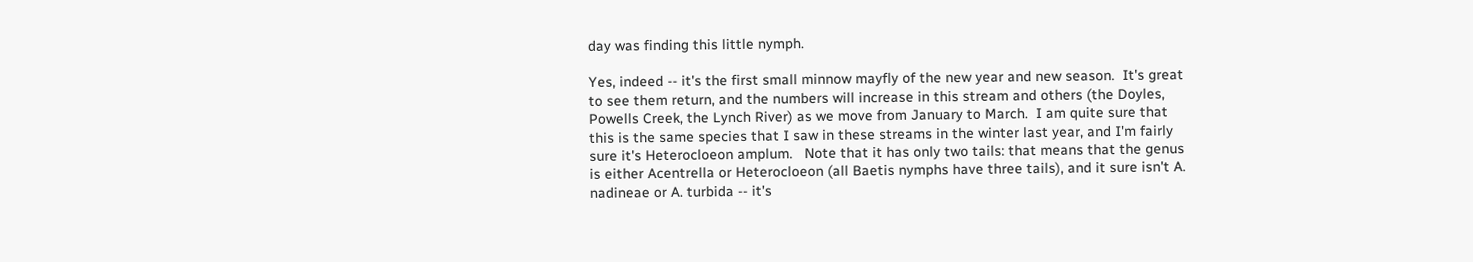day was finding this little nymph.

Yes, indeed -- it's the first small minnow mayfly of the new year and new season.  It's great to see them return, and the numbers will increase in this stream and others (the Doyles, Powells Creek, the Lynch River) as we move from January to March.  I am quite sure that this is the same species that I saw in these streams in the winter last year, and I'm fairly sure it's Heterocloeon amplum.   Note that it has only two tails: that means that the genus is either Acentrella or Heterocloeon (all Baetis nymphs have three tails), and it sure isn't A. nadineae or A. turbida -- it's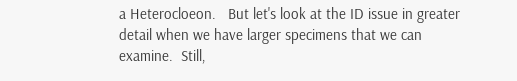a Heterocloeon.   But let's look at the ID issue in greater detail when we have larger specimens that we can examine.  Still,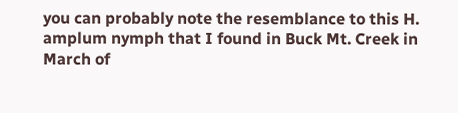you can probably note the resemblance to this H. amplum nymph that I found in Buck Mt. Creek in March of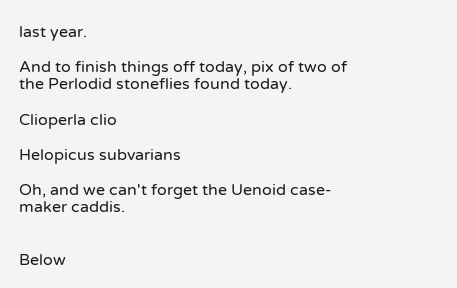last year.

And to finish things off today, pix of two of the Perlodid stoneflies found today.

Clioperla clio

Helopicus subvarians

Oh, and we can't forget the Uenoid case-maker caddis.


Below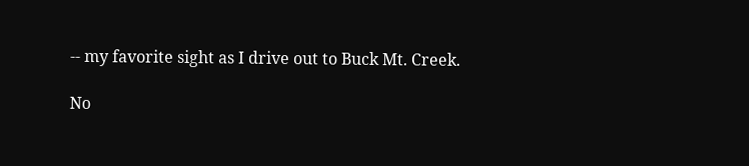-- my favorite sight as I drive out to Buck Mt. Creek.

No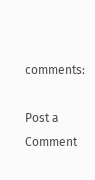comments:

Post a Comment